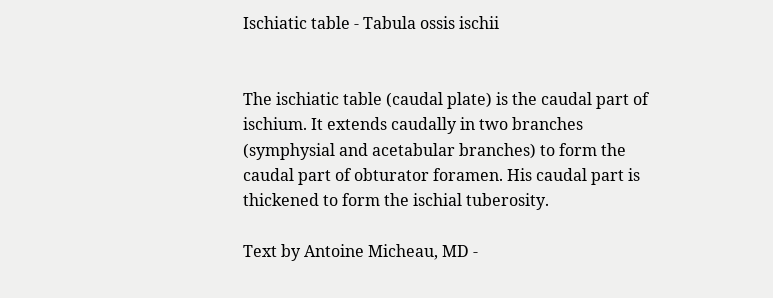Ischiatic table - Tabula ossis ischii


The ischiatic table (caudal plate) is the caudal part of ischium. It extends caudally in two branches (symphysial and acetabular branches) to form the caudal part of obturator foramen. His caudal part is thickened to form the ischial tuberosity.

Text by Antoine Micheau, MD -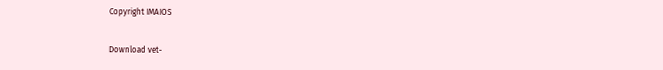Copyright IMAIOS


Download vet-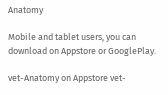Anatomy

Mobile and tablet users, you can download on Appstore or GooglePlay.

vet-Anatomy on Appstore vet-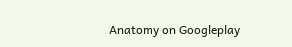Anatomy on Googleplay